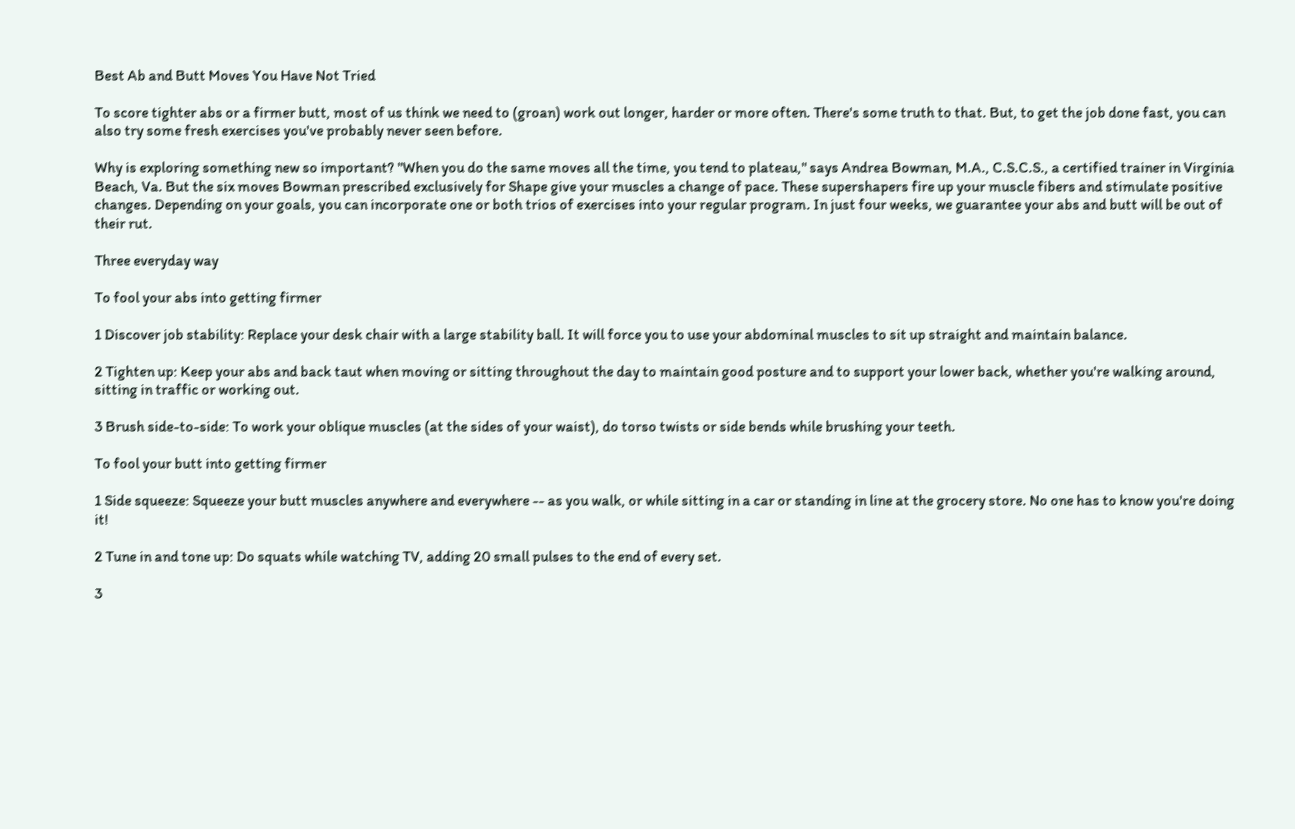Best Ab and Butt Moves You Have Not Tried

To score tighter abs or a firmer butt, most of us think we need to (groan) work out longer, harder or more often. There's some truth to that. But, to get the job done fast, you can also try some fresh exercises you've probably never seen before.

Why is exploring something new so important? "When you do the same moves all the time, you tend to plateau," says Andrea Bowman, M.A., C.S.C.S., a certified trainer in Virginia Beach, Va. But the six moves Bowman prescribed exclusively for Shape give your muscles a change of pace. These supershapers fire up your muscle fibers and stimulate positive changes. Depending on your goals, you can incorporate one or both trios of exercises into your regular program. In just four weeks, we guarantee your abs and butt will be out of their rut.

Three everyday way

To fool your abs into getting firmer

1 Discover job stability: Replace your desk chair with a large stability ball. It will force you to use your abdominal muscles to sit up straight and maintain balance.

2 Tighten up: Keep your abs and back taut when moving or sitting throughout the day to maintain good posture and to support your lower back, whether you're walking around, sitting in traffic or working out.

3 Brush side-to-side: To work your oblique muscles (at the sides of your waist), do torso twists or side bends while brushing your teeth.

To fool your butt into getting firmer

1 Side squeeze: Squeeze your butt muscles anywhere and everywhere -- as you walk, or while sitting in a car or standing in line at the grocery store. No one has to know you're doing it!

2 Tune in and tone up: Do squats while watching TV, adding 20 small pulses to the end of every set.

3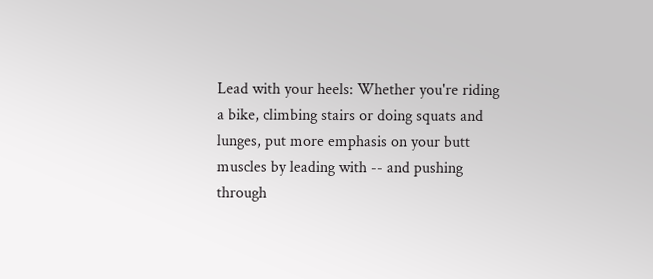Lead with your heels: Whether you're riding a bike, climbing stairs or doing squats and lunges, put more emphasis on your butt muscles by leading with -- and pushing through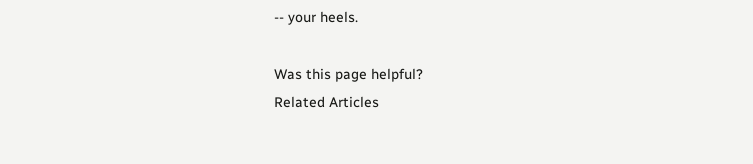-- your heels.

Was this page helpful?
Related Articles